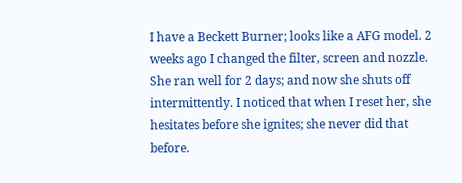I have a Beckett Burner; looks like a AFG model. 2 weeks ago I changed the filter, screen and nozzle. She ran well for 2 days; and now she shuts off intermittently. I noticed that when I reset her, she hesitates before she ignites; she never did that before.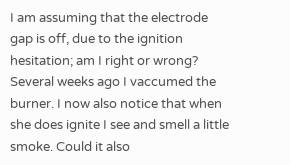I am assuming that the electrode gap is off, due to the ignition hesitation; am I right or wrong? Several weeks ago I vaccumed the burner. I now also notice that when she does ignite I see and smell a little smoke. Could it also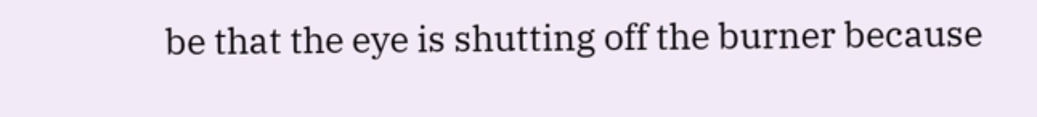be that the eye is shutting off the burner because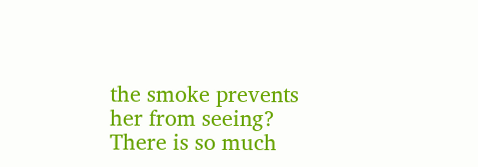the smoke prevents her from seeing? There is so much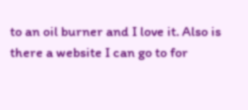to an oil burner and I love it. Also is there a website I can go to for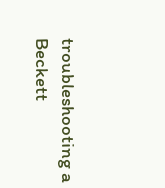troubleshooting a Beckett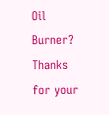Oil Burner?
Thanks for your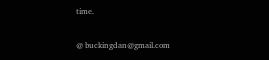time.

@ buckingdan@gmail.com